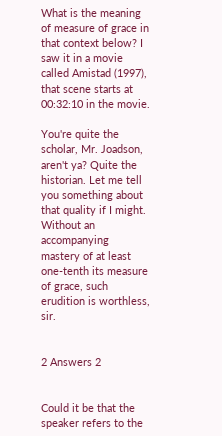What is the meaning of measure of grace in that context below? I saw it in a movie called Amistad (1997), that scene starts at 00:32:10 in the movie.

You're quite the scholar, Mr. Joadson, aren't ya? Quite the historian. Let me tell you something about that quality if I might. Without an accompanying mastery of at least one-tenth its measure of grace, such erudition is worthless, sir.


2 Answers 2


Could it be that the speaker refers to the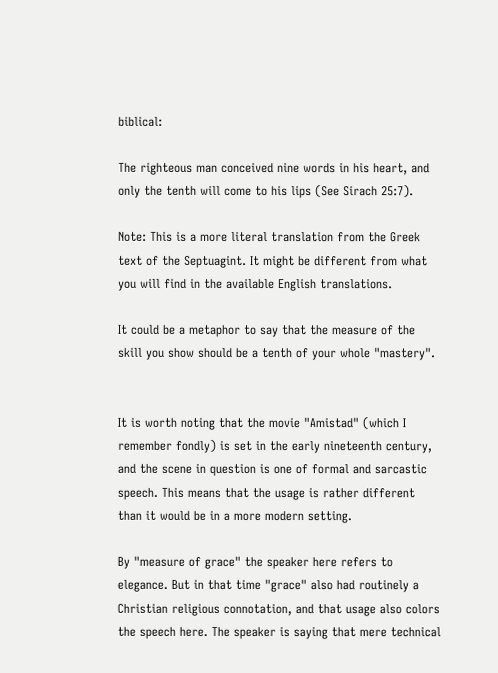biblical:

The righteous man conceived nine words in his heart, and only the tenth will come to his lips (See Sirach 25:7).

Note: This is a more literal translation from the Greek text of the Septuagint. It might be different from what you will find in the available English translations.

It could be a metaphor to say that the measure of the skill you show should be a tenth of your whole "mastery".


It is worth noting that the movie "Amistad" (which I remember fondly) is set in the early nineteenth century, and the scene in question is one of formal and sarcastic speech. This means that the usage is rather different than it would be in a more modern setting.

By "measure of grace" the speaker here refers to elegance. But in that time "grace" also had routinely a Christian religious connotation, and that usage also colors the speech here. The speaker is saying that mere technical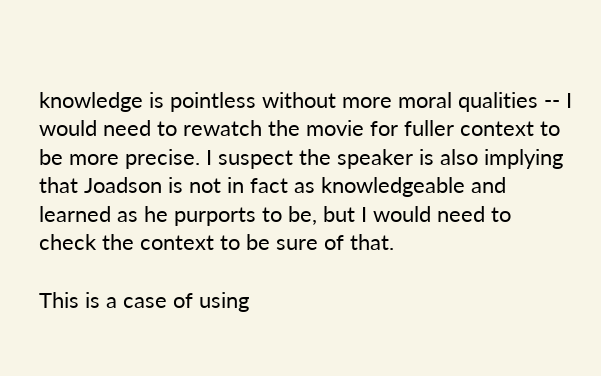knowledge is pointless without more moral qualities -- I would need to rewatch the movie for fuller context to be more precise. I suspect the speaker is also implying that Joadson is not in fact as knowledgeable and learned as he purports to be, but I would need to check the context to be sure of that.

This is a case of using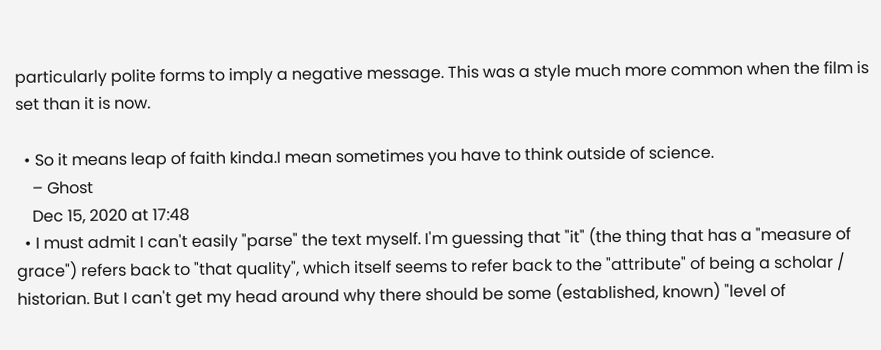particularly polite forms to imply a negative message. This was a style much more common when the film is set than it is now.

  • So it means leap of faith kinda.I mean sometimes you have to think outside of science.
    – Ghost
    Dec 15, 2020 at 17:48
  • I must admit I can't easily "parse" the text myself. I'm guessing that "it" (the thing that has a "measure of grace") refers back to "that quality", which itself seems to refer back to the "attribute" of being a scholar / historian. But I can't get my head around why there should be some (established, known) "level of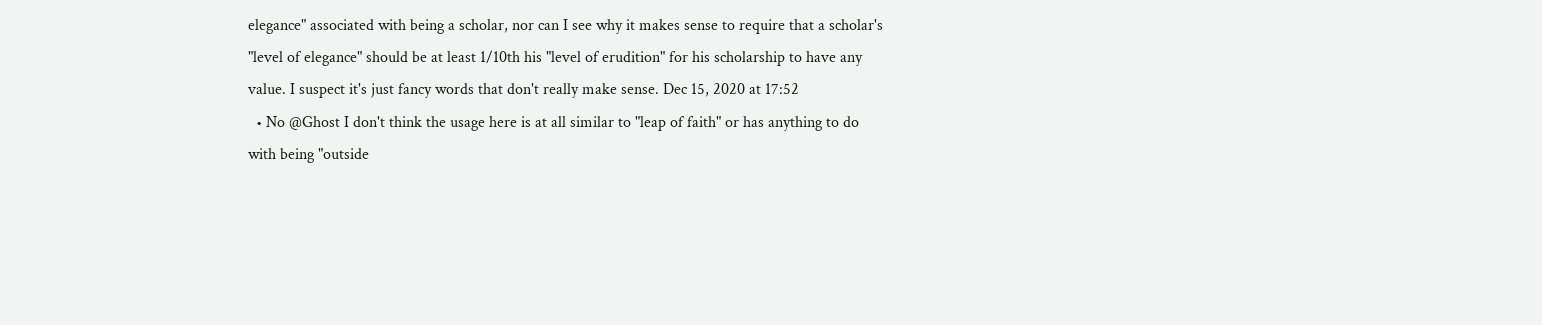elegance" associated with being a scholar, nor can I see why it makes sense to require that a scholar's "level of elegance" should be at least 1/10th his "level of erudition" for his scholarship to have any value. I suspect it's just fancy words that don't really make sense. Dec 15, 2020 at 17:52
  • No @Ghost I don't think the usage here is at all similar to "leap of faith" or has anything to do with being "outside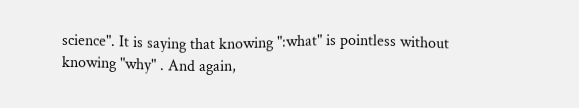science". It is saying that knowing ":what" is pointless without knowing "why" . And again,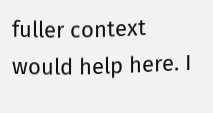fuller context would help here. I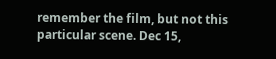remember the film, but not this particular scene. Dec 15,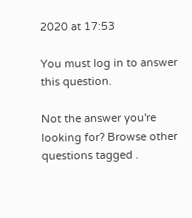2020 at 17:53

You must log in to answer this question.

Not the answer you're looking for? Browse other questions tagged .